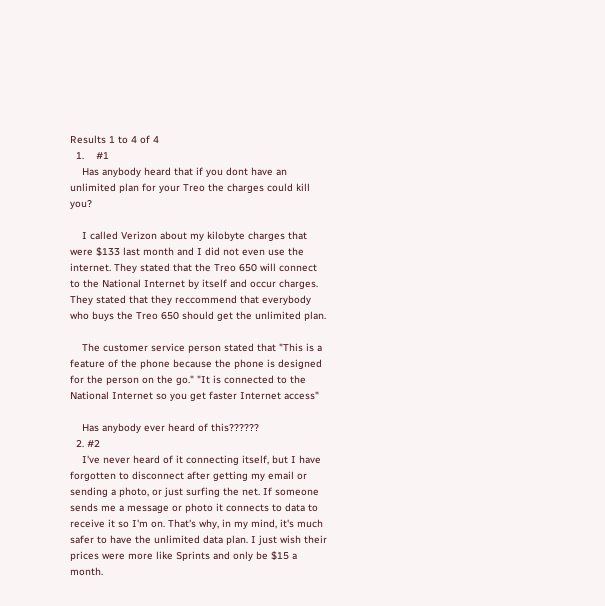Results 1 to 4 of 4
  1.    #1
    Has anybody heard that if you dont have an unlimited plan for your Treo the charges could kill you?

    I called Verizon about my kilobyte charges that were $133 last month and I did not even use the internet. They stated that the Treo 650 will connect to the National Internet by itself and occur charges. They stated that they reccommend that everybody who buys the Treo 650 should get the unlimited plan.

    The customer service person stated that "This is a feature of the phone because the phone is designed for the person on the go." "It is connected to the National Internet so you get faster Internet access"

    Has anybody ever heard of this??????
  2. #2
    I've never heard of it connecting itself, but I have forgotten to disconnect after getting my email or sending a photo, or just surfing the net. If someone sends me a message or photo it connects to data to receive it so I'm on. That's why, in my mind, it's much safer to have the unlimited data plan. I just wish their prices were more like Sprints and only be $15 a month.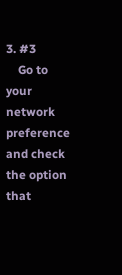3. #3
    Go to your network preference and check the option that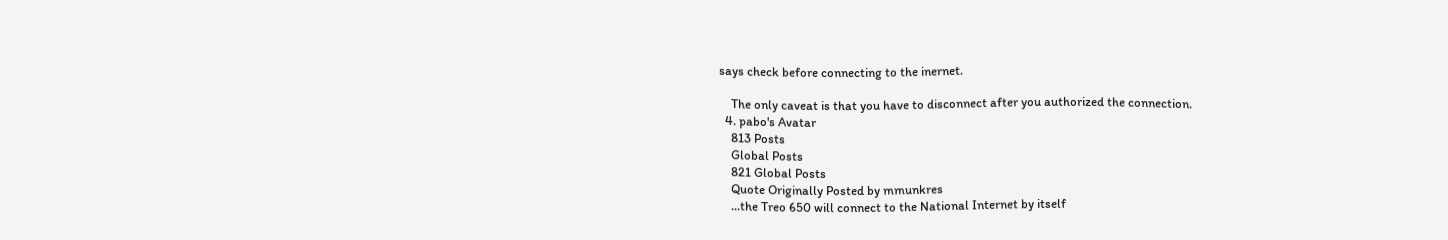says check before connecting to the inernet.

    The only caveat is that you have to disconnect after you authorized the connection.
  4. pabo's Avatar
    813 Posts
    Global Posts
    821 Global Posts
    Quote Originally Posted by mmunkres
    ...the Treo 650 will connect to the National Internet by itself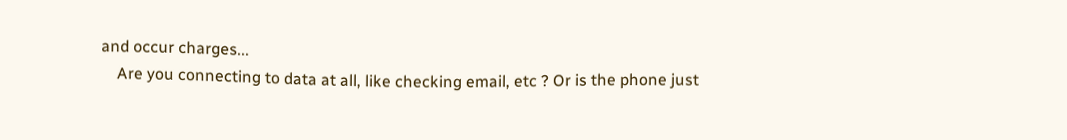and occur charges...
    Are you connecting to data at all, like checking email, etc ? Or is the phone just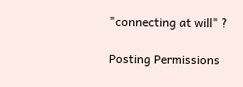"connecting at will" ?

Posting Permissions